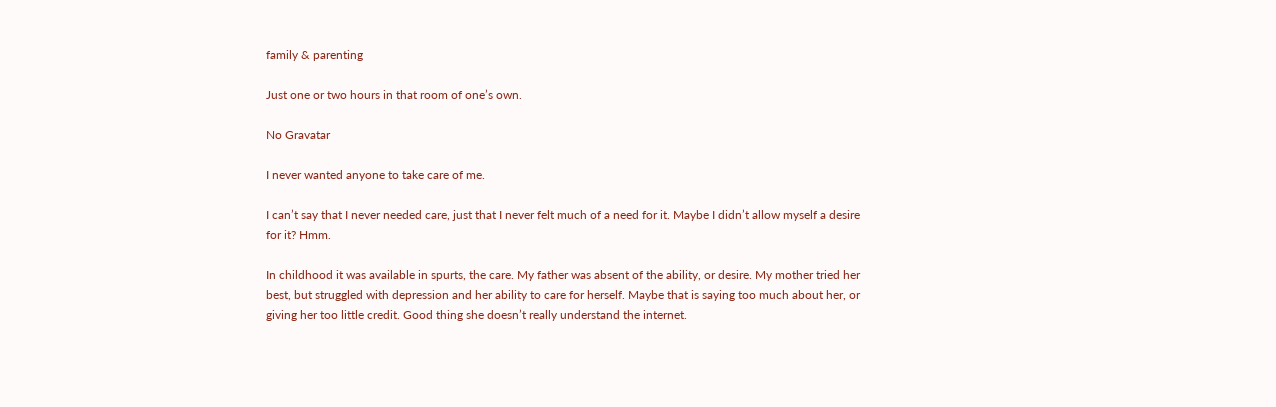family & parenting

Just one or two hours in that room of one’s own.

No Gravatar

I never wanted anyone to take care of me.

I can’t say that I never needed care, just that I never felt much of a need for it. Maybe I didn’t allow myself a desire for it? Hmm.

In childhood it was available in spurts, the care. My father was absent of the ability, or desire. My mother tried her best, but struggled with depression and her ability to care for herself. Maybe that is saying too much about her, or giving her too little credit. Good thing she doesn’t really understand the internet.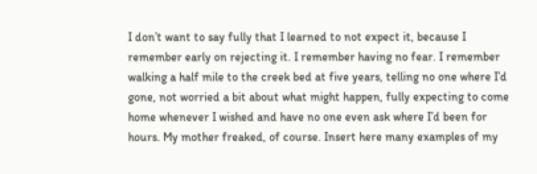I don’t want to say fully that I learned to not expect it, because I remember early on rejecting it. I remember having no fear. I remember walking a half mile to the creek bed at five years, telling no one where I’d gone, not worried a bit about what might happen, fully expecting to come home whenever I wished and have no one even ask where I’d been for hours. My mother freaked, of course. Insert here many examples of my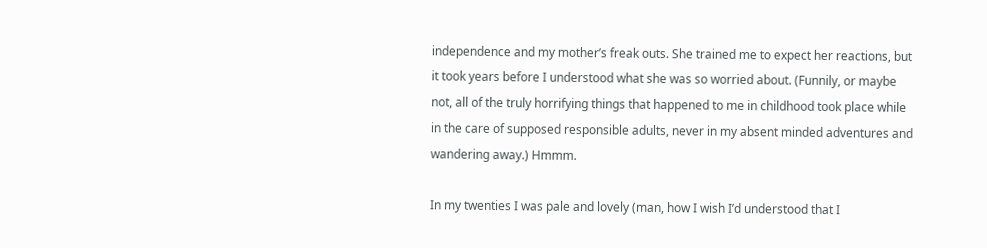independence and my mother’s freak outs. She trained me to expect her reactions, but it took years before I understood what she was so worried about. (Funnily, or maybe not, all of the truly horrifying things that happened to me in childhood took place while in the care of supposed responsible adults, never in my absent minded adventures and wandering away.) Hmmm.

In my twenties I was pale and lovely (man, how I wish I’d understood that I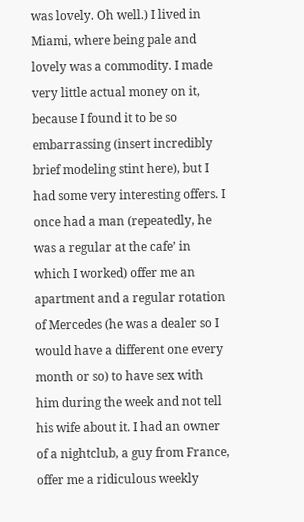was lovely. Oh well.) I lived in Miami, where being pale and lovely was a commodity. I made very little actual money on it, because I found it to be so embarrassing (insert incredibly brief modeling stint here), but I had some very interesting offers. I once had a man (repeatedly, he was a regular at the cafe’ in which I worked) offer me an apartment and a regular rotation of Mercedes (he was a dealer so I would have a different one every month or so) to have sex with him during the week and not tell his wife about it. I had an owner of a nightclub, a guy from France, offer me a ridiculous weekly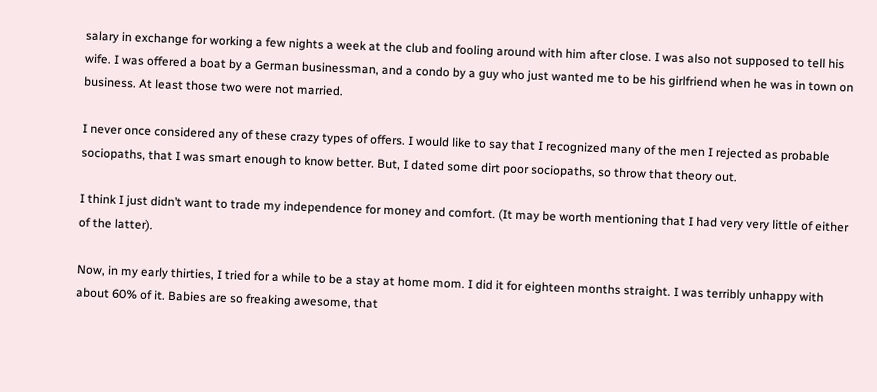salary in exchange for working a few nights a week at the club and fooling around with him after close. I was also not supposed to tell his wife. I was offered a boat by a German businessman, and a condo by a guy who just wanted me to be his girlfriend when he was in town on business. At least those two were not married.

I never once considered any of these crazy types of offers. I would like to say that I recognized many of the men I rejected as probable sociopaths, that I was smart enough to know better. But, I dated some dirt poor sociopaths, so throw that theory out.

I think I just didn’t want to trade my independence for money and comfort. (It may be worth mentioning that I had very very little of either of the latter).

Now, in my early thirties, I tried for a while to be a stay at home mom. I did it for eighteen months straight. I was terribly unhappy with about 60% of it. Babies are so freaking awesome, that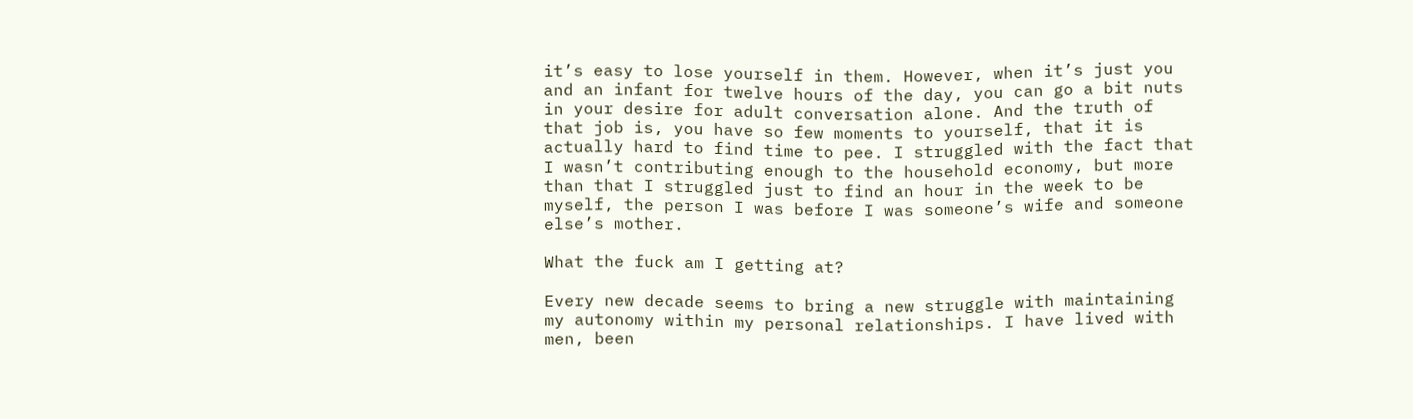it’s easy to lose yourself in them. However, when it’s just you and an infant for twelve hours of the day, you can go a bit nuts in your desire for adult conversation alone. And the truth of that job is, you have so few moments to yourself, that it is actually hard to find time to pee. I struggled with the fact that I wasn’t contributing enough to the household economy, but more than that I struggled just to find an hour in the week to be myself, the person I was before I was someone’s wife and someone else’s mother.

What the fuck am I getting at?

Every new decade seems to bring a new struggle with maintaining my autonomy within my personal relationships. I have lived with men, been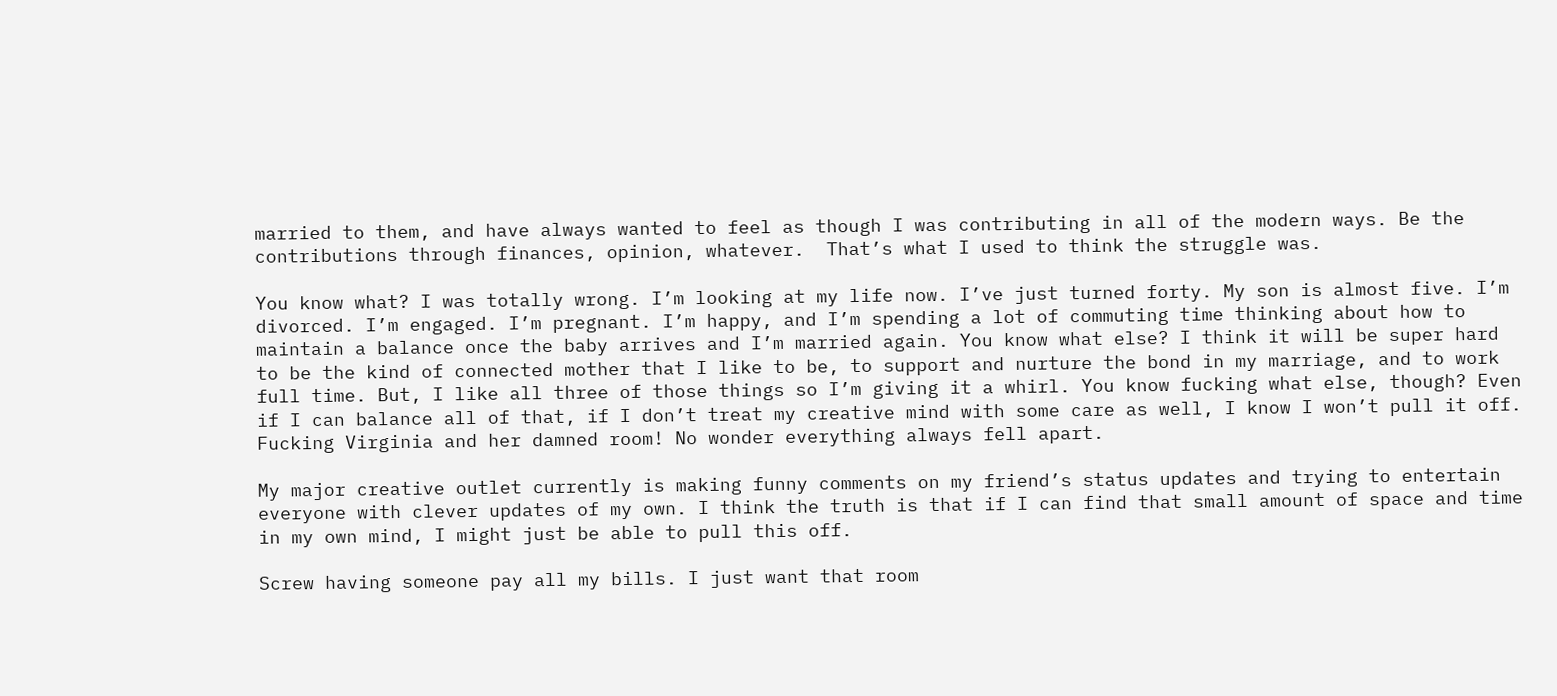married to them, and have always wanted to feel as though I was contributing in all of the modern ways. Be the contributions through finances, opinion, whatever.  That’s what I used to think the struggle was.

You know what? I was totally wrong. I’m looking at my life now. I’ve just turned forty. My son is almost five. I’m divorced. I’m engaged. I’m pregnant. I’m happy, and I’m spending a lot of commuting time thinking about how to maintain a balance once the baby arrives and I’m married again. You know what else? I think it will be super hard to be the kind of connected mother that I like to be, to support and nurture the bond in my marriage, and to work full time. But, I like all three of those things so I’m giving it a whirl. You know fucking what else, though? Even if I can balance all of that, if I don’t treat my creative mind with some care as well, I know I won’t pull it off. Fucking Virginia and her damned room! No wonder everything always fell apart.

My major creative outlet currently is making funny comments on my friend’s status updates and trying to entertain everyone with clever updates of my own. I think the truth is that if I can find that small amount of space and time in my own mind, I might just be able to pull this off.

Screw having someone pay all my bills. I just want that room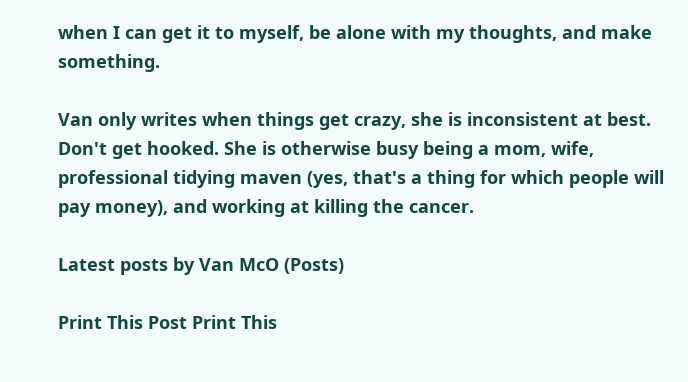when I can get it to myself, be alone with my thoughts, and make something.

Van only writes when things get crazy, she is inconsistent at best. Don't get hooked. She is otherwise busy being a mom, wife, professional tidying maven (yes, that's a thing for which people will pay money), and working at killing the cancer.

Latest posts by Van McO (Posts)

Print This Post Print This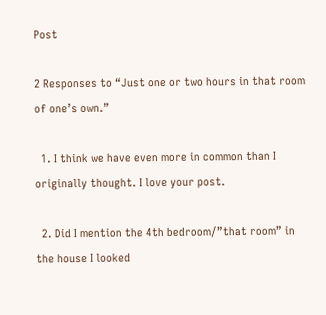Post

2 Responses to “Just one or two hours in that room of one’s own.”

  1. I think we have even more in common than I originally thought. I love your post.

  2. Did I mention the 4th bedroom/”that room” in the house I looked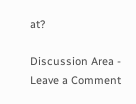at?

Discussion Area - Leave a Comment